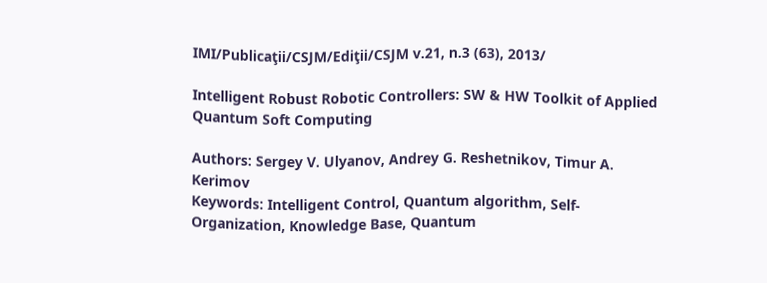IMI/Publicaţii/CSJM/Ediţii/CSJM v.21, n.3 (63), 2013/

Intelligent Robust Robotic Controllers: SW & HW Toolkit of Applied Quantum Soft Computing

Authors: Sergey V. Ulyanov, Andrey G. Reshetnikov, Timur A. Kerimov
Keywords: Intelligent Control, Quantum algorithm, Self-Organization, Knowledge Base, Quantum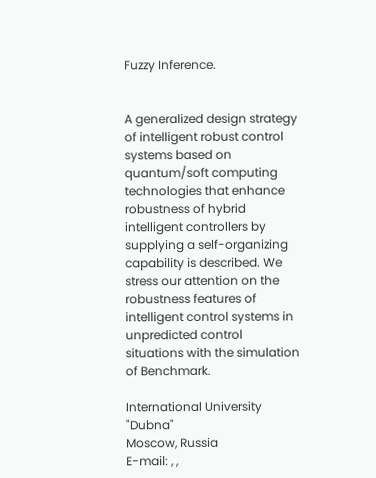Fuzzy Inference.


A generalized design strategy of intelligent robust control systems based on quantum/soft computing technologies that enhance robustness of hybrid intelligent controllers by supplying a self-organizing capability is described. We stress our attention on the robustness features of intelligent control systems in unpredicted control situations with the simulation of Benchmark.

International University "Dubna"
Moscow, Russia
E-mail: , ,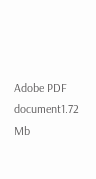Adobe PDF document1.72 Mb